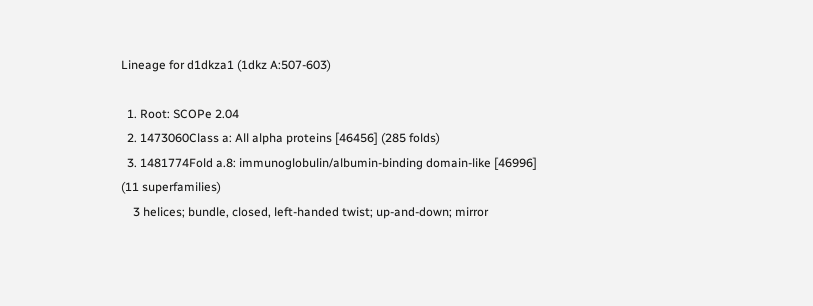Lineage for d1dkza1 (1dkz A:507-603)

  1. Root: SCOPe 2.04
  2. 1473060Class a: All alpha proteins [46456] (285 folds)
  3. 1481774Fold a.8: immunoglobulin/albumin-binding domain-like [46996] (11 superfamilies)
    3 helices; bundle, closed, left-handed twist; up-and-down; mirror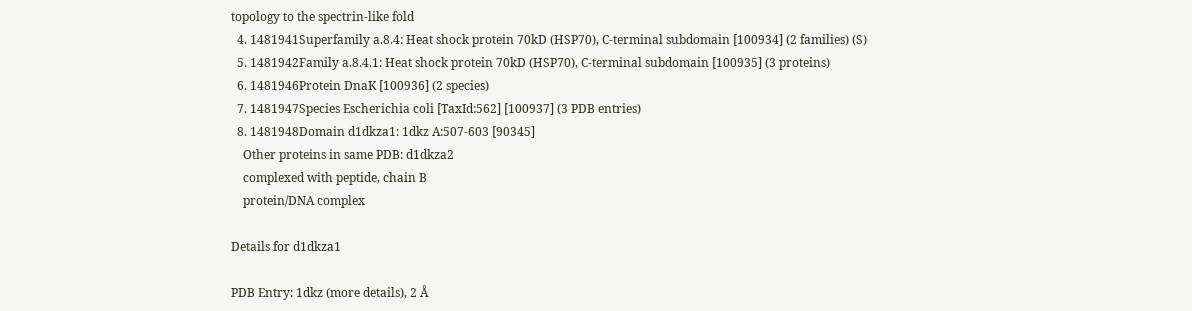topology to the spectrin-like fold
  4. 1481941Superfamily a.8.4: Heat shock protein 70kD (HSP70), C-terminal subdomain [100934] (2 families) (S)
  5. 1481942Family a.8.4.1: Heat shock protein 70kD (HSP70), C-terminal subdomain [100935] (3 proteins)
  6. 1481946Protein DnaK [100936] (2 species)
  7. 1481947Species Escherichia coli [TaxId:562] [100937] (3 PDB entries)
  8. 1481948Domain d1dkza1: 1dkz A:507-603 [90345]
    Other proteins in same PDB: d1dkza2
    complexed with peptide, chain B
    protein/DNA complex

Details for d1dkza1

PDB Entry: 1dkz (more details), 2 Å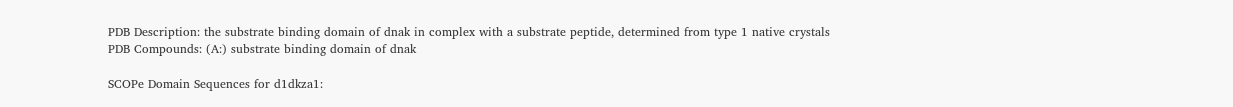PDB Description: the substrate binding domain of dnak in complex with a substrate peptide, determined from type 1 native crystals
PDB Compounds: (A:) substrate binding domain of dnak

SCOPe Domain Sequences for d1dkza1: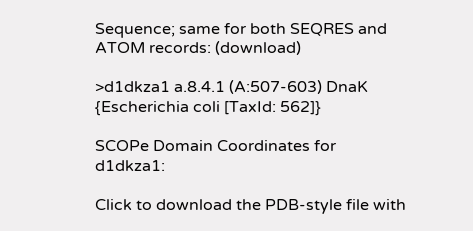Sequence; same for both SEQRES and ATOM records: (download)

>d1dkza1 a.8.4.1 (A:507-603) DnaK {Escherichia coli [TaxId: 562]}

SCOPe Domain Coordinates for d1dkza1:

Click to download the PDB-style file with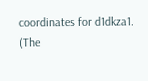coordinates for d1dkza1.
(The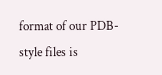format of our PDB-style files is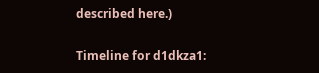described here.)

Timeline for d1dkza1: